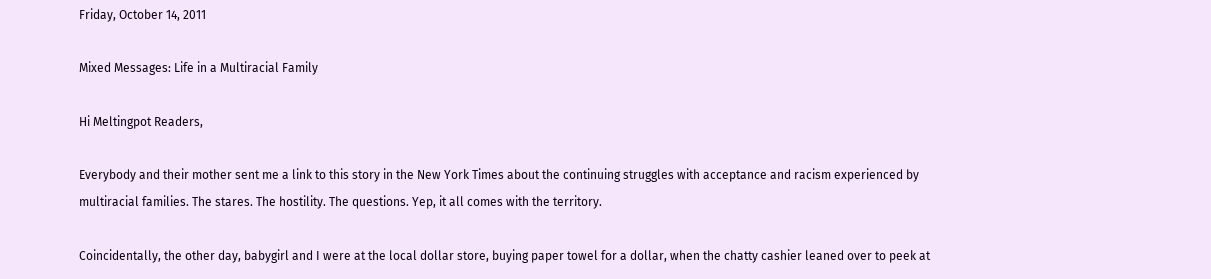Friday, October 14, 2011

Mixed Messages: Life in a Multiracial Family

Hi Meltingpot Readers,

Everybody and their mother sent me a link to this story in the New York Times about the continuing struggles with acceptance and racism experienced by multiracial families. The stares. The hostility. The questions. Yep, it all comes with the territory.

Coincidentally, the other day, babygirl and I were at the local dollar store, buying paper towel for a dollar, when the chatty cashier leaned over to peek at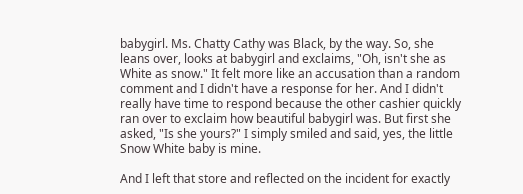babygirl. Ms. Chatty Cathy was Black, by the way. So, she leans over, looks at babygirl and exclaims, "Oh, isn't she as White as snow." It felt more like an accusation than a random comment and I didn't have a response for her. And I didn't really have time to respond because the other cashier quickly ran over to exclaim how beautiful babygirl was. But first she asked, "Is she yours?" I simply smiled and said, yes, the little Snow White baby is mine.

And I left that store and reflected on the incident for exactly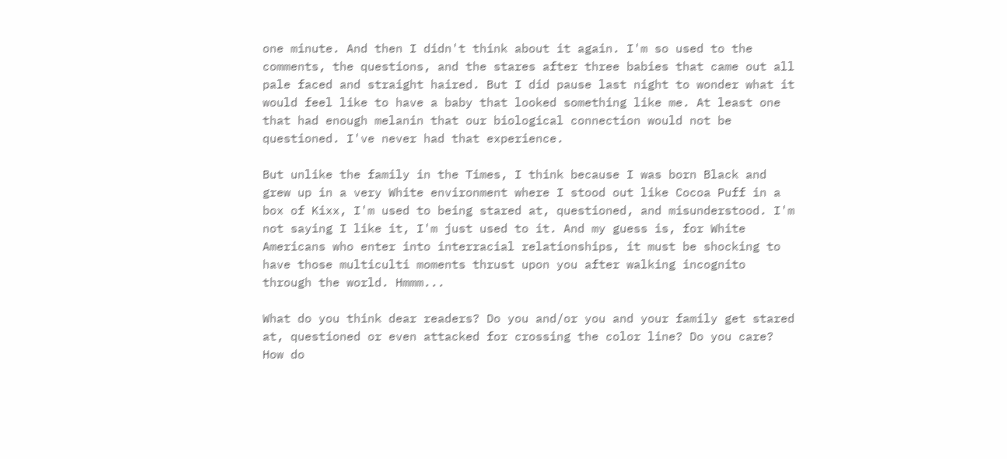one minute. And then I didn't think about it again. I'm so used to the comments, the questions, and the stares after three babies that came out all pale faced and straight haired. But I did pause last night to wonder what it would feel like to have a baby that looked something like me. At least one that had enough melanin that our biological connection would not be questioned. I've never had that experience.

But unlike the family in the Times, I think because I was born Black and grew up in a very White environment where I stood out like Cocoa Puff in a box of Kixx, I'm used to being stared at, questioned, and misunderstood. I'm not saying I like it, I'm just used to it. And my guess is, for White Americans who enter into interracial relationships, it must be shocking to have those multiculti moments thrust upon you after walking incognito through the world. Hmmm...

What do you think dear readers? Do you and/or you and your family get stared at, questioned or even attacked for crossing the color line? Do you care? How do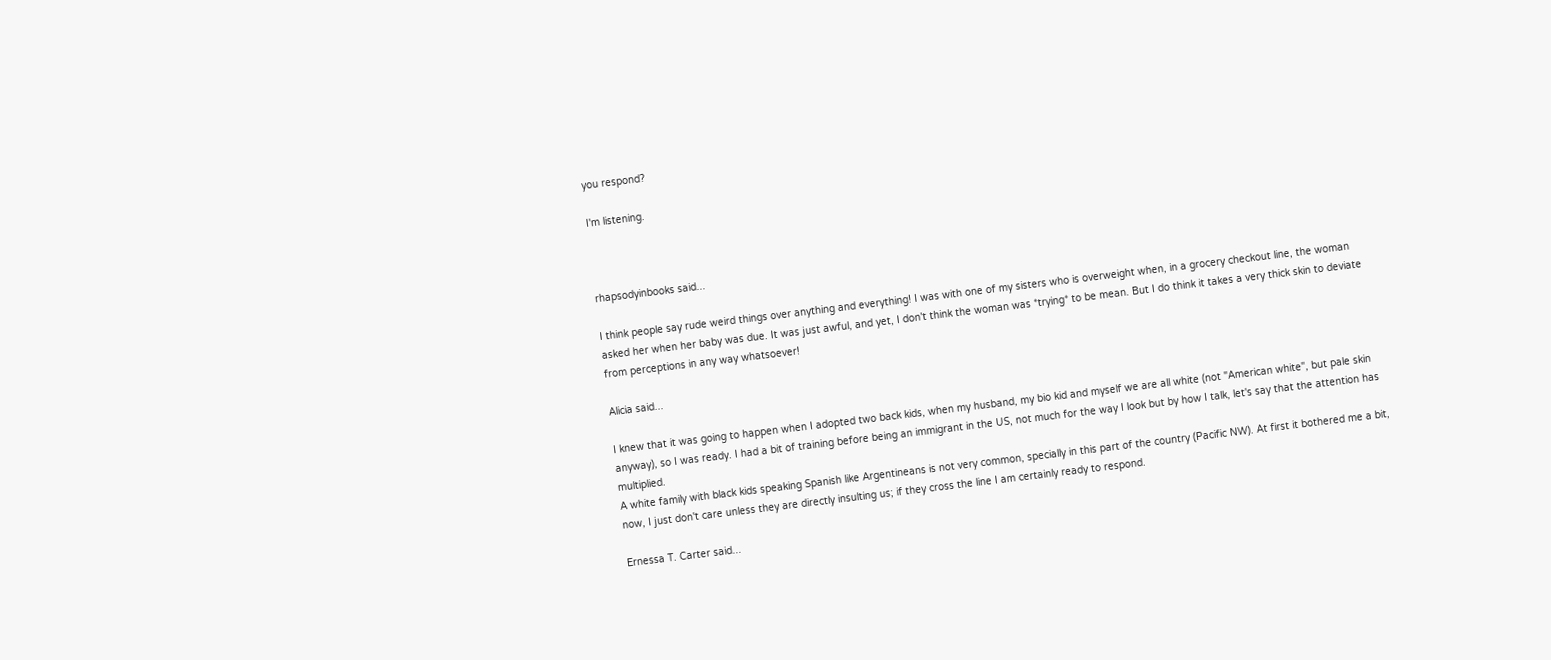you respond?

I'm listening.



rhapsodyinbooks said...

I think people say rude weird things over anything and everything! I was with one of my sisters who is overweight when, in a grocery checkout line, the woman asked her when her baby was due. It was just awful, and yet, I don't think the woman was *trying* to be mean. But I do think it takes a very thick skin to deviate from perceptions in any way whatsoever!

Alicia said...

I knew that it was going to happen when I adopted two back kids, when my husband, my bio kid and myself we are all white (not "American white", but pale skin anyway), so I was ready. I had a bit of training before being an immigrant in the US, not much for the way I look but by how I talk, let's say that the attention has multiplied.
A white family with black kids speaking Spanish like Argentineans is not very common, specially in this part of the country (Pacific NW). At first it bothered me a bit, now, I just don't care unless they are directly insulting us; if they cross the line I am certainly ready to respond.

Ernessa T. Carter said...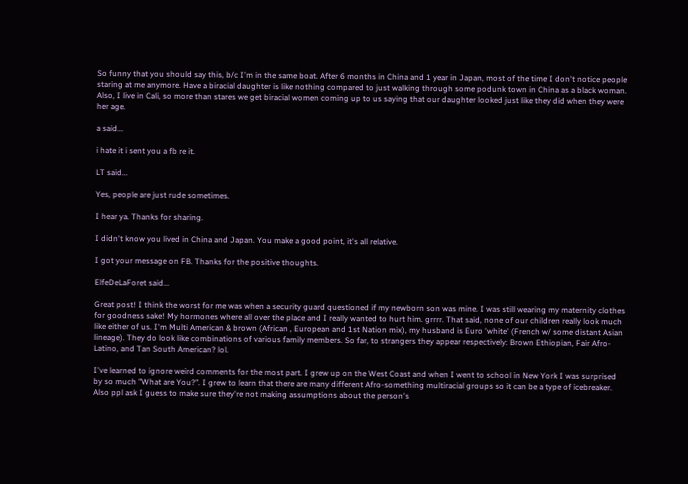So funny that you should say this, b/c I'm in the same boat. After 6 months in China and 1 year in Japan, most of the time I don't notice people staring at me anymore. Have a biracial daughter is like nothing compared to just walking through some podunk town in China as a black woman. Also, I live in Cali, so more than stares we get biracial women coming up to us saying that our daughter looked just like they did when they were her age.

a said...

i hate it i sent you a fb re it.

LT said...

Yes, people are just rude sometimes.

I hear ya. Thanks for sharing.

I didn't know you lived in China and Japan. You make a good point, it's all relative.

I got your message on FB. Thanks for the positive thoughts.

ElfeDeLaForet said...

Great post! I think the worst for me was when a security guard questioned if my newborn son was mine. I was still wearing my maternity clothes for goodness sake! My hormones where all over the place and I really wanted to hurt him. grrrr. That said, none of our children really look much like either of us. I'm Multi American & brown (African , European and 1st Nation mix), my husband is Euro 'white' (French w/ some distant Asian lineage). They do look like combinations of various family members. So far, to strangers they appear respectively: Brown Ethiopian, Fair Afro-Latino, and Tan South American? lol.

I've learned to ignore weird comments for the most part. I grew up on the West Coast and when I went to school in New York I was surprised by so much "What are You?". I grew to learn that there are many different Afro-something multiracial groups so it can be a type of icebreaker. Also ppl ask I guess to make sure they're not making assumptions about the person's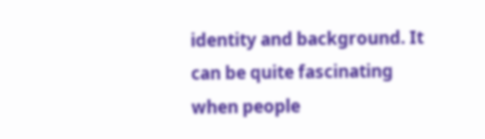identity and background. It can be quite fascinating when people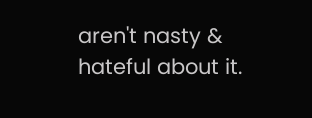aren't nasty & hateful about it.